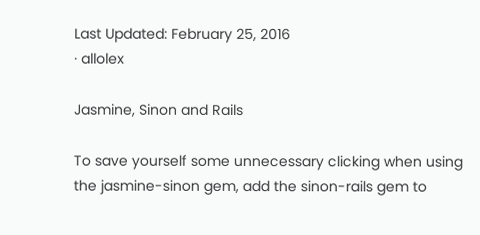Last Updated: February 25, 2016
· allolex

Jasmine, Sinon and Rails

To save yourself some unnecessary clicking when using the jasmine-sinon gem, add the sinon-rails gem to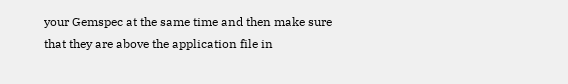your Gemspec at the same time and then make sure that they are above the application file in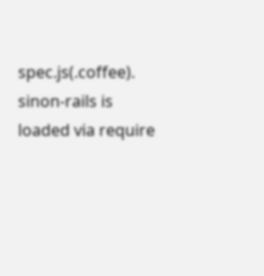spec.js(.coffee). sinon-rails is loaded via require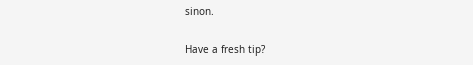sinon.

Have a fresh tip?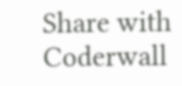Share with Coderwall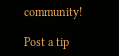community!

Post a tip